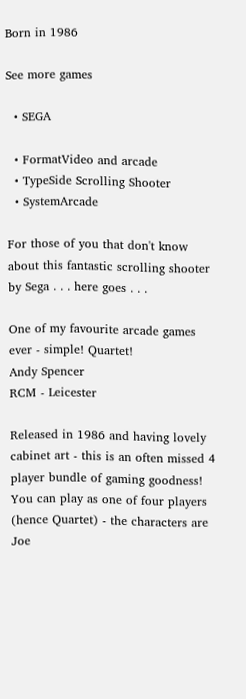Born in 1986

See more games

  • SEGA

  • FormatVideo and arcade
  • TypeSide Scrolling Shooter
  • SystemArcade

For those of you that don't know about this fantastic scrolling shooter by Sega . . . here goes . . .

One of my favourite arcade games ever - simple! Quartet!
Andy Spencer
RCM - Leicester

Released in 1986 and having lovely cabinet art - this is an often missed 4 player bundle of gaming goodness! You can play as one of four players (hence Quartet) - the characters are Joe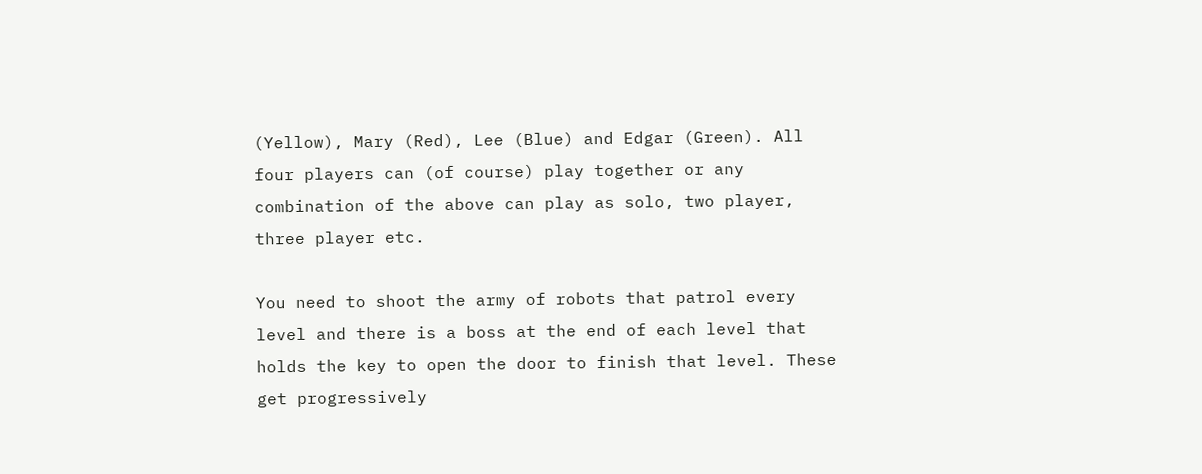(Yellow), Mary (Red), Lee (Blue) and Edgar (Green). All four players can (of course) play together or any combination of the above can play as solo, two player, three player etc.

You need to shoot the army of robots that patrol every level and there is a boss at the end of each level that holds the key to open the door to finish that level. These get progressively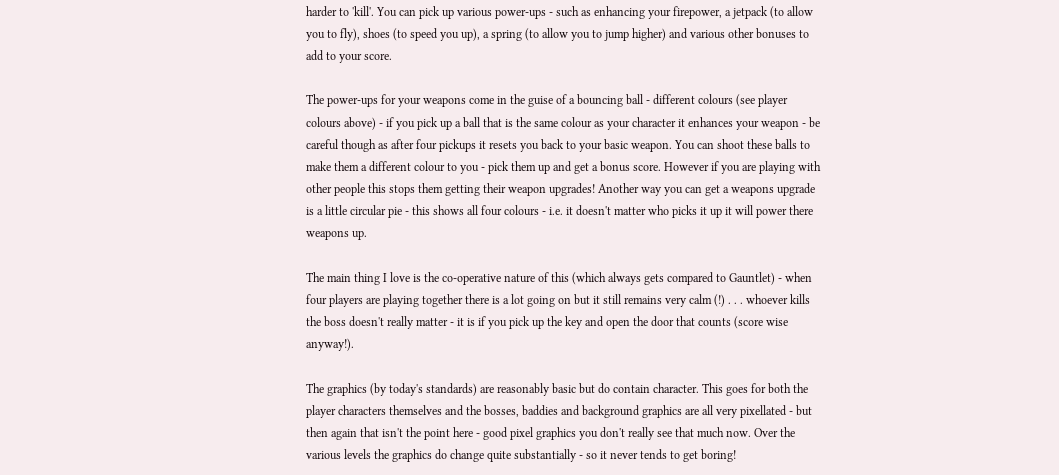harder to 'kill'. You can pick up various power-ups - such as enhancing your firepower, a jetpack (to allow you to fly), shoes (to speed you up), a spring (to allow you to jump higher) and various other bonuses to add to your score.

The power-ups for your weapons come in the guise of a bouncing ball - different colours (see player colours above) - if you pick up a ball that is the same colour as your character it enhances your weapon - be careful though as after four pickups it resets you back to your basic weapon. You can shoot these balls to make them a different colour to you - pick them up and get a bonus score. However if you are playing with other people this stops them getting their weapon upgrades! Another way you can get a weapons upgrade is a little circular pie - this shows all four colours - i.e. it doesn't matter who picks it up it will power there weapons up.

The main thing I love is the co-operative nature of this (which always gets compared to Gauntlet) - when four players are playing together there is a lot going on but it still remains very calm (!) . . . whoever kills the boss doesn't really matter - it is if you pick up the key and open the door that counts (score wise anyway!).

The graphics (by today's standards) are reasonably basic but do contain character. This goes for both the player characters themselves and the bosses, baddies and background graphics are all very pixellated - but then again that isn't the point here - good pixel graphics you don't really see that much now. Over the various levels the graphics do change quite substantially - so it never tends to get boring!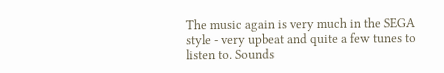The music again is very much in the SEGA style - very upbeat and quite a few tunes to listen to. Sounds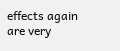effects again are very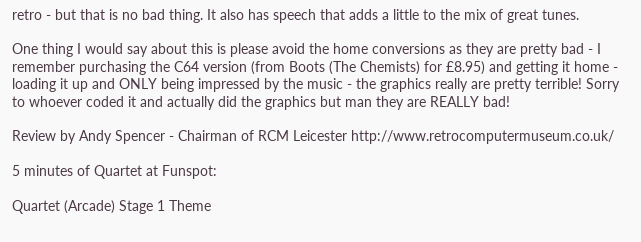retro - but that is no bad thing. It also has speech that adds a little to the mix of great tunes.

One thing I would say about this is please avoid the home conversions as they are pretty bad - I remember purchasing the C64 version (from Boots (The Chemists) for £8.95) and getting it home - loading it up and ONLY being impressed by the music - the graphics really are pretty terrible! Sorry to whoever coded it and actually did the graphics but man they are REALLY bad!

Review by Andy Spencer - Chairman of RCM Leicester http://www.retrocomputermuseum.co.uk/

5 minutes of Quartet at Funspot:

Quartet (Arcade) Stage 1 Theme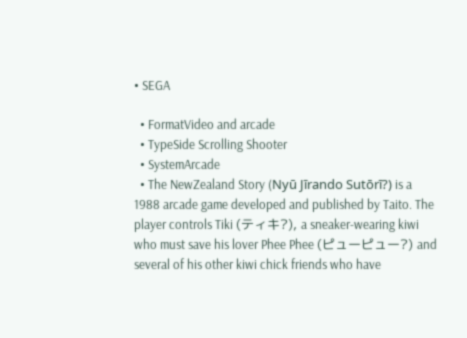• SEGA

  • FormatVideo and arcade
  • TypeSide Scrolling Shooter
  • SystemArcade
  • The NewZealand Story (Nyū Jīrando Sutōrī?) is a 1988 arcade game developed and published by Taito. The player controls Tiki (ティキ?), a sneaker-wearing kiwi who must save his lover Phee Phee (ピューピュー?) and several of his other kiwi chick friends who have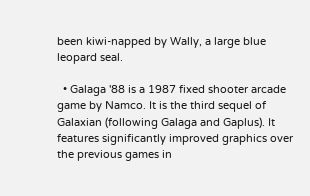been kiwi-napped by Wally, a large blue leopard seal.

  • Galaga '88 is a 1987 fixed shooter arcade game by Namco. It is the third sequel of Galaxian (following Galaga and Gaplus). It features significantly improved graphics over the previous games in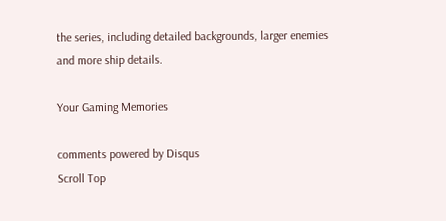the series, including detailed backgrounds, larger enemies and more ship details.

Your Gaming Memories

comments powered by Disqus
Scroll Top